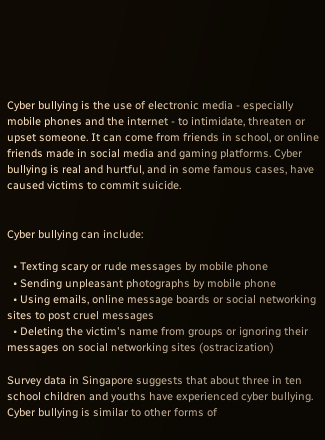Cyber bullying is the use of electronic media - especially mobile phones and the internet - to intimidate, threaten or upset someone. It can come from friends in school, or online friends made in social media and gaming platforms. Cyber bullying is real and hurtful, and in some famous cases, have caused victims to commit suicide.


Cyber bullying can include:

  • Texting scary or rude messages by mobile phone
  • Sending unpleasant photographs by mobile phone
  • Using emails, online message boards or social networking sites to post cruel messages
  • Deleting the victim's name from groups or ignoring their messages on social networking sites (ostracization)

Survey data in Singapore suggests that about three in ten school children and youths have experienced cyber bullying. Cyber bullying is similar to other forms of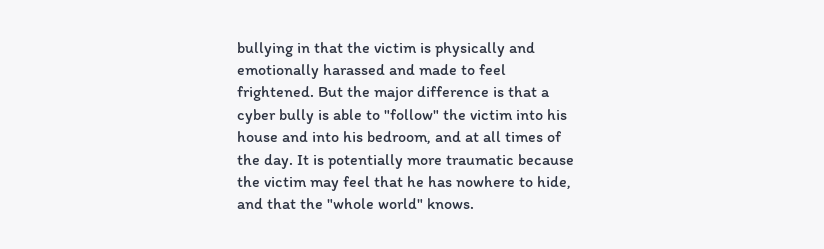bullying in that the victim is physically and emotionally harassed and made to feel frightened. But the major difference is that a cyber bully is able to "follow" the victim into his house and into his bedroom, and at all times of the day. It is potentially more traumatic because the victim may feel that he has nowhere to hide, and that the "whole world" knows.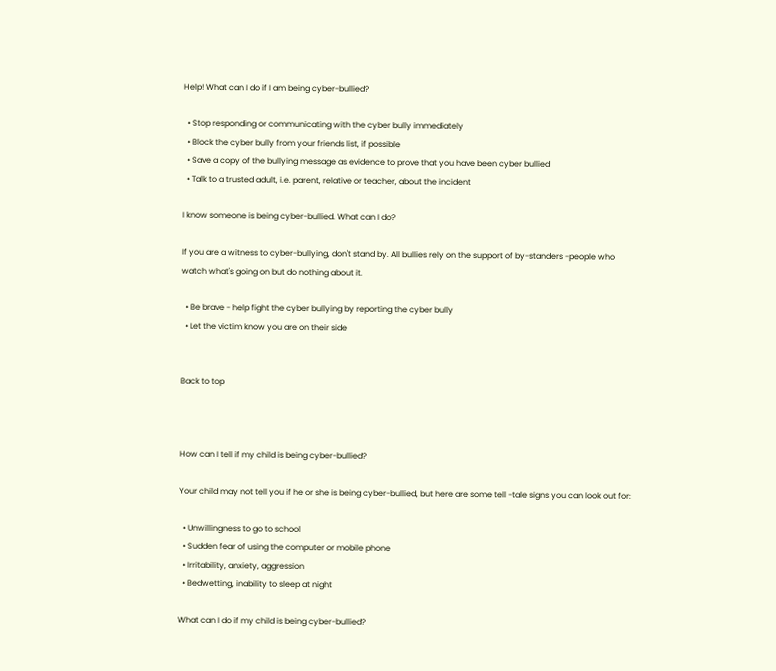Help! What can I do if I am being cyber-bullied?

  • Stop responding or communicating with the cyber bully immediately
  • Block the cyber bully from your friends list, if possible
  • Save a copy of the bullying message as evidence to prove that you have been cyber bullied
  • Talk to a trusted adult, i.e. parent, relative or teacher, about the incident

I know someone is being cyber-bullied. What can I do?

If you are a witness to cyber-bullying, don't stand by. All bullies rely on the support of by-standers -people who watch what's going on but do nothing about it.

  • Be brave - help fight the cyber bullying by reporting the cyber bully
  • Let the victim know you are on their side


Back to top



How can I tell if my child is being cyber-bullied?

Your child may not tell you if he or she is being cyber-bullied, but here are some tell -tale signs you can look out for:

  • Unwillingness to go to school
  • Sudden fear of using the computer or mobile phone
  • Irritability, anxiety, aggression
  • Bedwetting, inability to sleep at night

What can I do if my child is being cyber-bullied?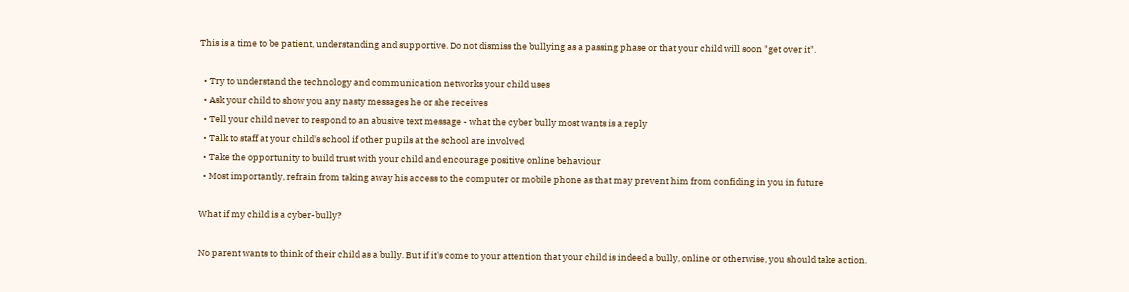This is a time to be patient, understanding and supportive. Do not dismiss the bullying as a passing phase or that your child will soon "get over it".

  • Try to understand the technology and communication networks your child uses
  • Ask your child to show you any nasty messages he or she receives
  • Tell your child never to respond to an abusive text message - what the cyber bully most wants is a reply
  • Talk to staff at your child's school if other pupils at the school are involved
  • Take the opportunity to build trust with your child and encourage positive online behaviour
  • Most importantly, refrain from taking away his access to the computer or mobile phone as that may prevent him from confiding in you in future

What if my child is a cyber-bully?

No parent wants to think of their child as a bully. But if it's come to your attention that your child is indeed a bully, online or otherwise, you should take action.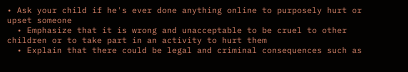• Ask your child if he's ever done anything online to purposely hurt or upset someone
  • Emphasize that it is wrong and unacceptable to be cruel to other children or to take part in an activity to hurt them
  • Explain that there could be legal and criminal consequences such as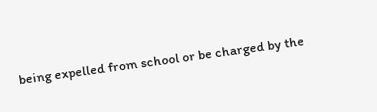being expelled from school or be charged by the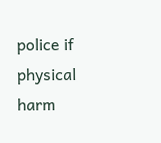police if physical harm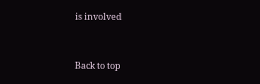is involved


Back to top